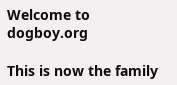Welcome to dogboy.org

This is now the family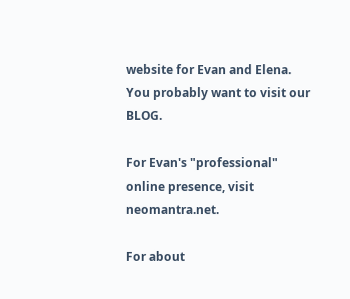website for Evan and Elena.
You probably want to visit our BLOG.

For Evan's "professional" online presence, visit neomantra.net.

For about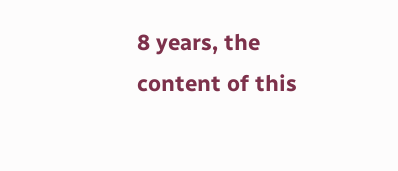8 years, the content of this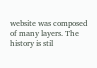website was composed of many layers. The history is stil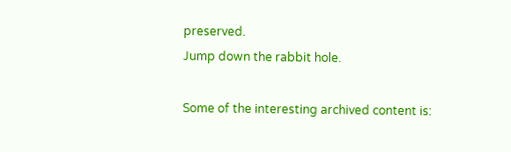preserved.
Jump down the rabbit hole.

Some of the interesting archived content is: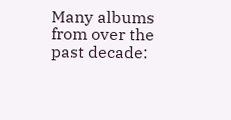Many albums from over the past decade: